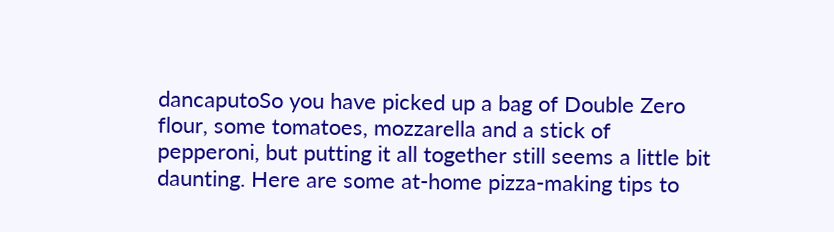dancaputoSo you have picked up a bag of Double Zero flour, some tomatoes, mozzarella and a stick of pepperoni, but putting it all together still seems a little bit daunting. Here are some at-home pizza-making tips to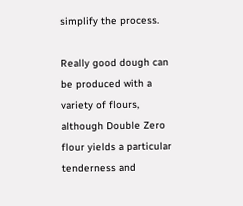simplify the process.

Really good dough can be produced with a variety of flours, although Double Zero flour yields a particular tenderness and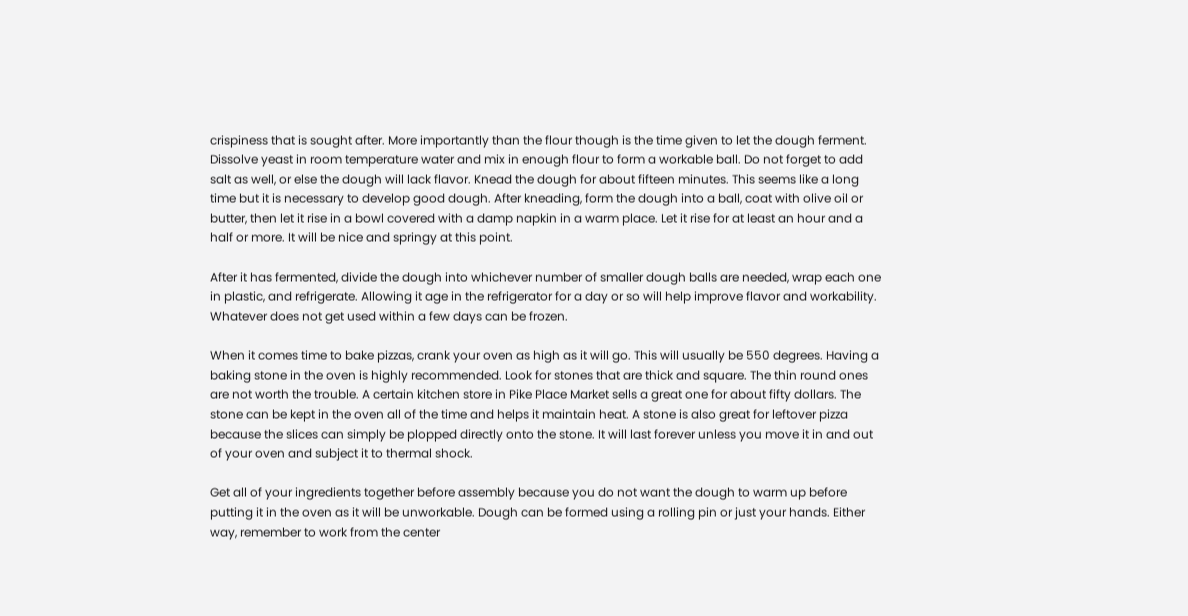crispiness that is sought after. More importantly than the flour though is the time given to let the dough ferment. Dissolve yeast in room temperature water and mix in enough flour to form a workable ball. Do not forget to add salt as well, or else the dough will lack flavor. Knead the dough for about fifteen minutes. This seems like a long time but it is necessary to develop good dough. After kneading, form the dough into a ball, coat with olive oil or butter, then let it rise in a bowl covered with a damp napkin in a warm place. Let it rise for at least an hour and a half or more. It will be nice and springy at this point.

After it has fermented, divide the dough into whichever number of smaller dough balls are needed, wrap each one in plastic, and refrigerate. Allowing it age in the refrigerator for a day or so will help improve flavor and workability. Whatever does not get used within a few days can be frozen.

When it comes time to bake pizzas, crank your oven as high as it will go. This will usually be 550 degrees. Having a baking stone in the oven is highly recommended. Look for stones that are thick and square. The thin round ones are not worth the trouble. A certain kitchen store in Pike Place Market sells a great one for about fifty dollars. The stone can be kept in the oven all of the time and helps it maintain heat. A stone is also great for leftover pizza because the slices can simply be plopped directly onto the stone. It will last forever unless you move it in and out of your oven and subject it to thermal shock.

Get all of your ingredients together before assembly because you do not want the dough to warm up before putting it in the oven as it will be unworkable. Dough can be formed using a rolling pin or just your hands. Either way, remember to work from the center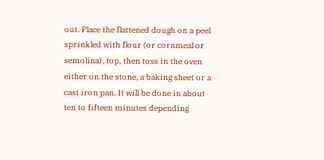out. Place the flattened dough on a peel sprinkled with flour (or cornmeal or semolina), top, then toss in the oven either on the stone, a baking sheet or a cast iron pan. It will be done in about ten to fifteen minutes depending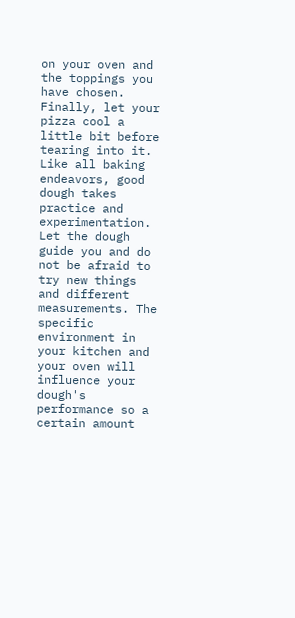on your oven and the toppings you have chosen. Finally, let your pizza cool a little bit before tearing into it. Like all baking endeavors, good dough takes practice and experimentation. Let the dough guide you and do not be afraid to try new things and different measurements. The specific environment in your kitchen and your oven will influence your dough's performance so a certain amount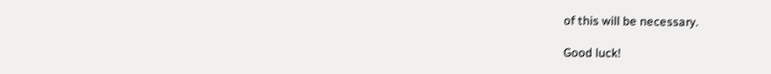of this will be necessary.

Good luck!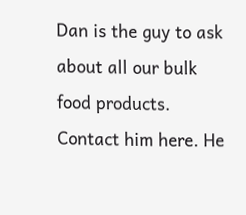Dan is the guy to ask about all our bulk food products.  Contact him here. He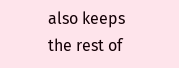also keeps the rest of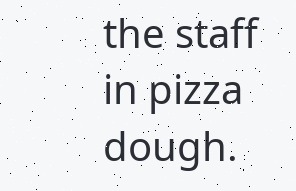the staff in pizza dough.